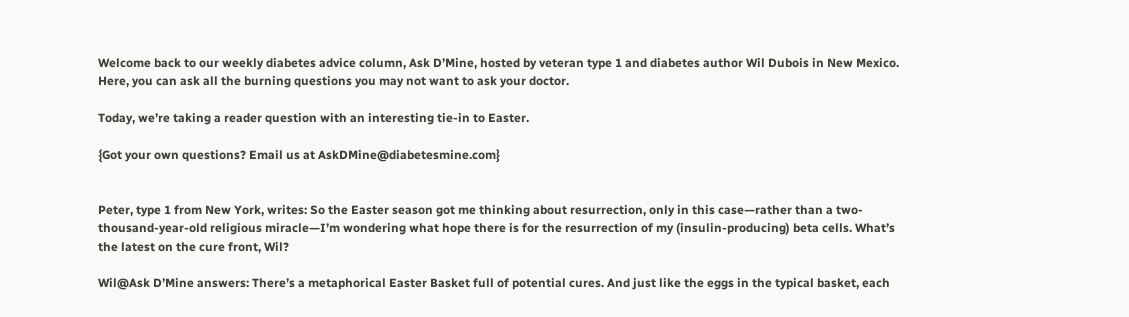Welcome back to our weekly diabetes advice column, Ask D’Mine, hosted by veteran type 1 and diabetes author Wil Dubois in New Mexico. Here, you can ask all the burning questions you may not want to ask your doctor.

Today, we’re taking a reader question with an interesting tie-in to Easter.

{Got your own questions? Email us at AskDMine@diabetesmine.com}


Peter, type 1 from New York, writes: So the Easter season got me thinking about resurrection, only in this case—rather than a two-thousand-year-old religious miracle—I’m wondering what hope there is for the resurrection of my (insulin-producing) beta cells. What’s the latest on the cure front, Wil?

Wil@Ask D’Mine answers: There’s a metaphorical Easter Basket full of potential cures. And just like the eggs in the typical basket, each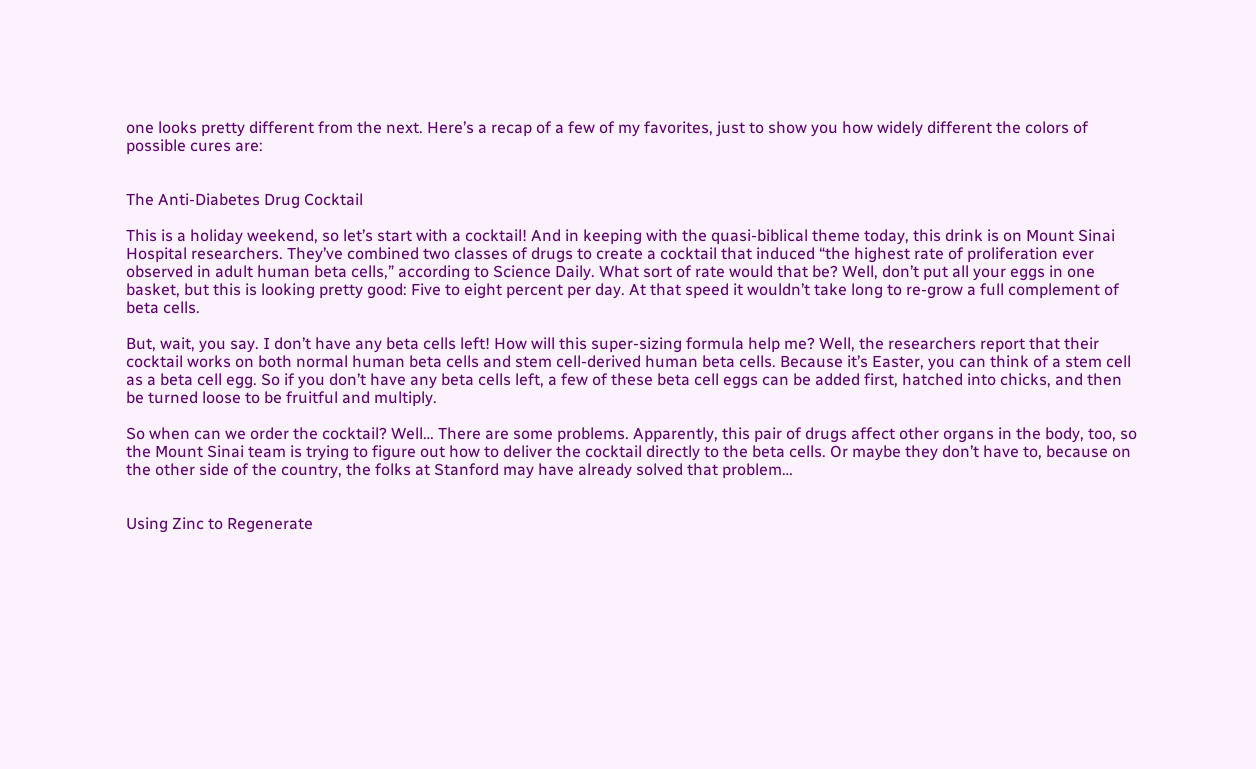one looks pretty different from the next. Here’s a recap of a few of my favorites, just to show you how widely different the colors of possible cures are:


The Anti-Diabetes Drug Cocktail

This is a holiday weekend, so let’s start with a cocktail! And in keeping with the quasi-biblical theme today, this drink is on Mount Sinai Hospital researchers. They’ve combined two classes of drugs to create a cocktail that induced “the highest rate of proliferation ever observed in adult human beta cells,” according to Science Daily. What sort of rate would that be? Well, don’t put all your eggs in one basket, but this is looking pretty good: Five to eight percent per day. At that speed it wouldn’t take long to re-grow a full complement of beta cells.

But, wait, you say. I don’t have any beta cells left! How will this super-sizing formula help me? Well, the researchers report that their cocktail works on both normal human beta cells and stem cell-derived human beta cells. Because it’s Easter, you can think of a stem cell as a beta cell egg. So if you don’t have any beta cells left, a few of these beta cell eggs can be added first, hatched into chicks, and then be turned loose to be fruitful and multiply.

So when can we order the cocktail? Well… There are some problems. Apparently, this pair of drugs affect other organs in the body, too, so the Mount Sinai team is trying to figure out how to deliver the cocktail directly to the beta cells. Or maybe they don’t have to, because on the other side of the country, the folks at Stanford may have already solved that problem…


Using Zinc to Regenerate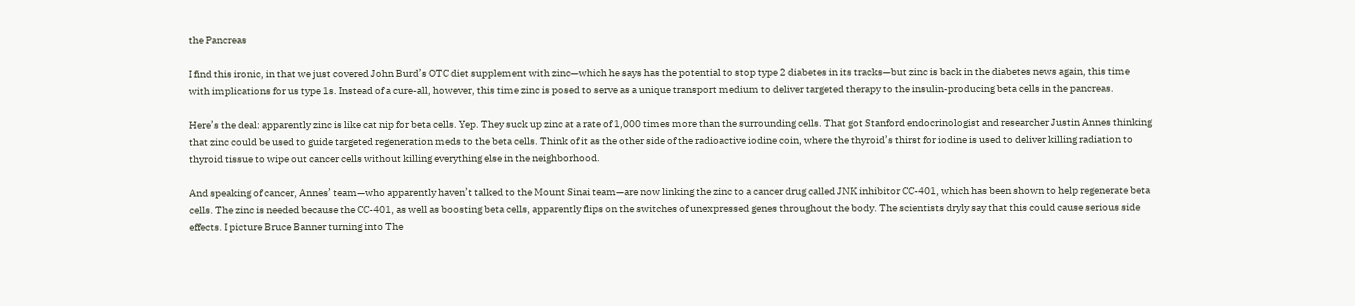the Pancreas

I find this ironic, in that we just covered John Burd’s OTC diet supplement with zinc—which he says has the potential to stop type 2 diabetes in its tracks—but zinc is back in the diabetes news again, this time with implications for us type 1s. Instead of a cure-all, however, this time zinc is posed to serve as a unique transport medium to deliver targeted therapy to the insulin-producing beta cells in the pancreas.

Here’s the deal: apparently zinc is like cat nip for beta cells. Yep. They suck up zinc at a rate of 1,000 times more than the surrounding cells. That got Stanford endocrinologist and researcher Justin Annes thinking that zinc could be used to guide targeted regeneration meds to the beta cells. Think of it as the other side of the radioactive iodine coin, where the thyroid’s thirst for iodine is used to deliver killing radiation to thyroid tissue to wipe out cancer cells without killing everything else in the neighborhood.

And speaking of cancer, Annes’ team—who apparently haven’t talked to the Mount Sinai team—are now linking the zinc to a cancer drug called JNK inhibitor CC-401, which has been shown to help regenerate beta cells. The zinc is needed because the CC-401, as well as boosting beta cells, apparently flips on the switches of unexpressed genes throughout the body. The scientists dryly say that this could cause serious side effects. I picture Bruce Banner turning into The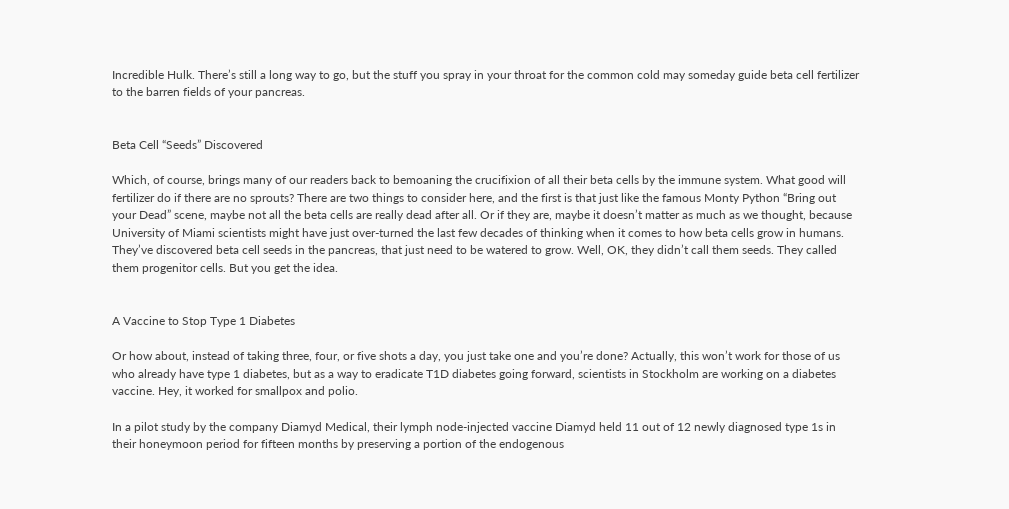Incredible Hulk. There’s still a long way to go, but the stuff you spray in your throat for the common cold may someday guide beta cell fertilizer to the barren fields of your pancreas.


Beta Cell “Seeds” Discovered

Which, of course, brings many of our readers back to bemoaning the crucifixion of all their beta cells by the immune system. What good will fertilizer do if there are no sprouts? There are two things to consider here, and the first is that just like the famous Monty Python “Bring out your Dead” scene, maybe not all the beta cells are really dead after all. Or if they are, maybe it doesn’t matter as much as we thought, because University of Miami scientists might have just over-turned the last few decades of thinking when it comes to how beta cells grow in humans. They’ve discovered beta cell seeds in the pancreas, that just need to be watered to grow. Well, OK, they didn’t call them seeds. They called them progenitor cells. But you get the idea.


A Vaccine to Stop Type 1 Diabetes

Or how about, instead of taking three, four, or five shots a day, you just take one and you’re done? Actually, this won’t work for those of us who already have type 1 diabetes, but as a way to eradicate T1D diabetes going forward, scientists in Stockholm are working on a diabetes vaccine. Hey, it worked for smallpox and polio.

In a pilot study by the company Diamyd Medical, their lymph node-injected vaccine Diamyd held 11 out of 12 newly diagnosed type 1s in their honeymoon period for fifteen months by preserving a portion of the endogenous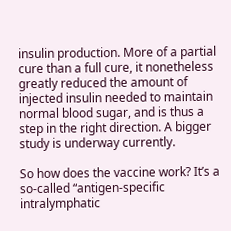insulin production. More of a partial cure than a full cure, it nonetheless greatly reduced the amount of injected insulin needed to maintain normal blood sugar, and is thus a step in the right direction. A bigger study is underway currently.

So how does the vaccine work? It’s a so-called “antigen-specific intralymphatic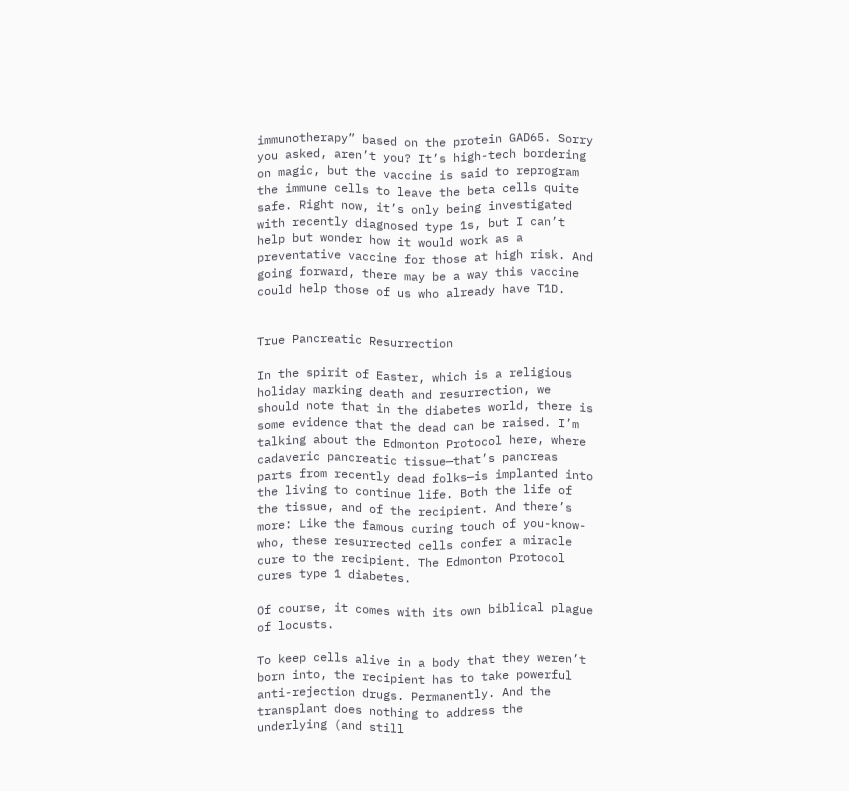immunotherapy” based on the protein GAD65. Sorry you asked, aren’t you? It’s high-tech bordering on magic, but the vaccine is said to reprogram the immune cells to leave the beta cells quite safe. Right now, it’s only being investigated with recently diagnosed type 1s, but I can’t help but wonder how it would work as a preventative vaccine for those at high risk. And going forward, there may be a way this vaccine could help those of us who already have T1D.


True Pancreatic Resurrection

In the spirit of Easter, which is a religious holiday marking death and resurrection, we should note that in the diabetes world, there is some evidence that the dead can be raised. I’m talking about the Edmonton Protocol here, where cadaveric pancreatic tissue—that’s pancreas parts from recently dead folks—is implanted into the living to continue life. Both the life of the tissue, and of the recipient. And there’s more: Like the famous curing touch of you-know-who, these resurrected cells confer a miracle cure to the recipient. The Edmonton Protocol cures type 1 diabetes.

Of course, it comes with its own biblical plague of locusts.

To keep cells alive in a body that they weren’t born into, the recipient has to take powerful anti-rejection drugs. Permanently. And the transplant does nothing to address the underlying (and still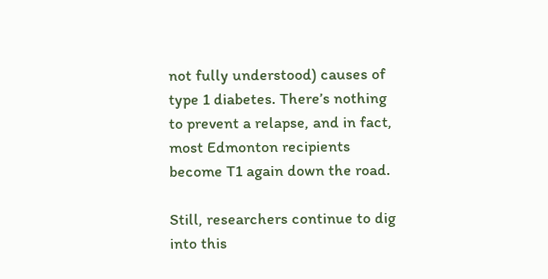not fully understood) causes of type 1 diabetes. There’s nothing to prevent a relapse, and in fact, most Edmonton recipients become T1 again down the road.

Still, researchers continue to dig into this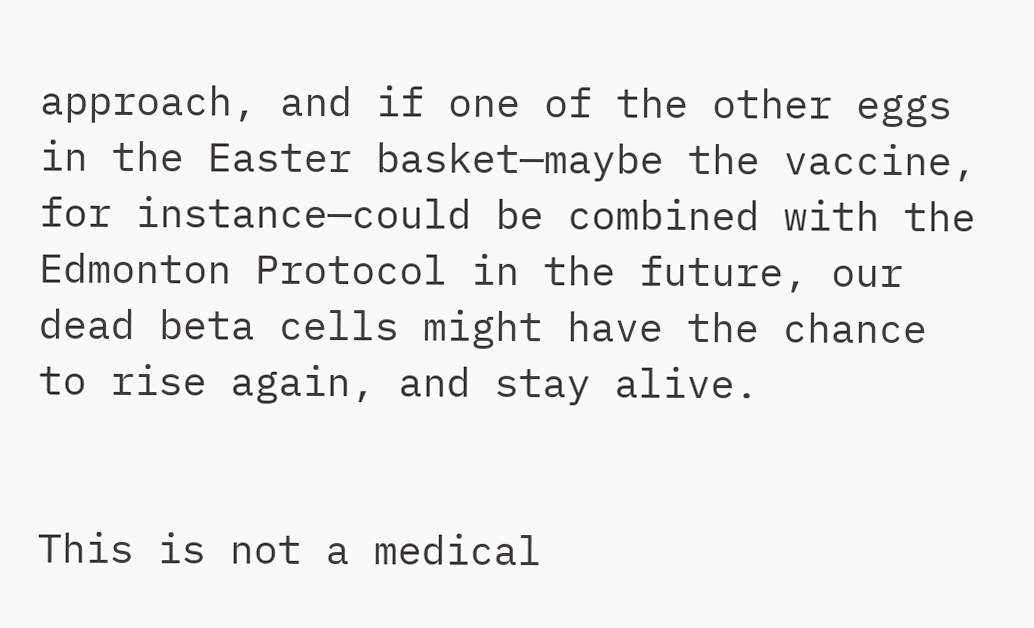approach, and if one of the other eggs in the Easter basket—maybe the vaccine, for instance—could be combined with the Edmonton Protocol in the future, our dead beta cells might have the chance to rise again, and stay alive.


This is not a medical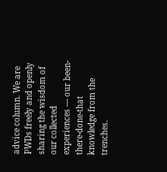advice column. We are PWDs freely and openly sharing the wisdom of our collected experiences — our been-there-done-that knowledge from the trenches.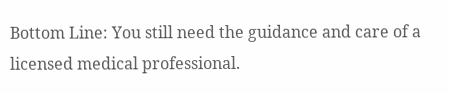Bottom Line: You still need the guidance and care of a licensed medical professional.